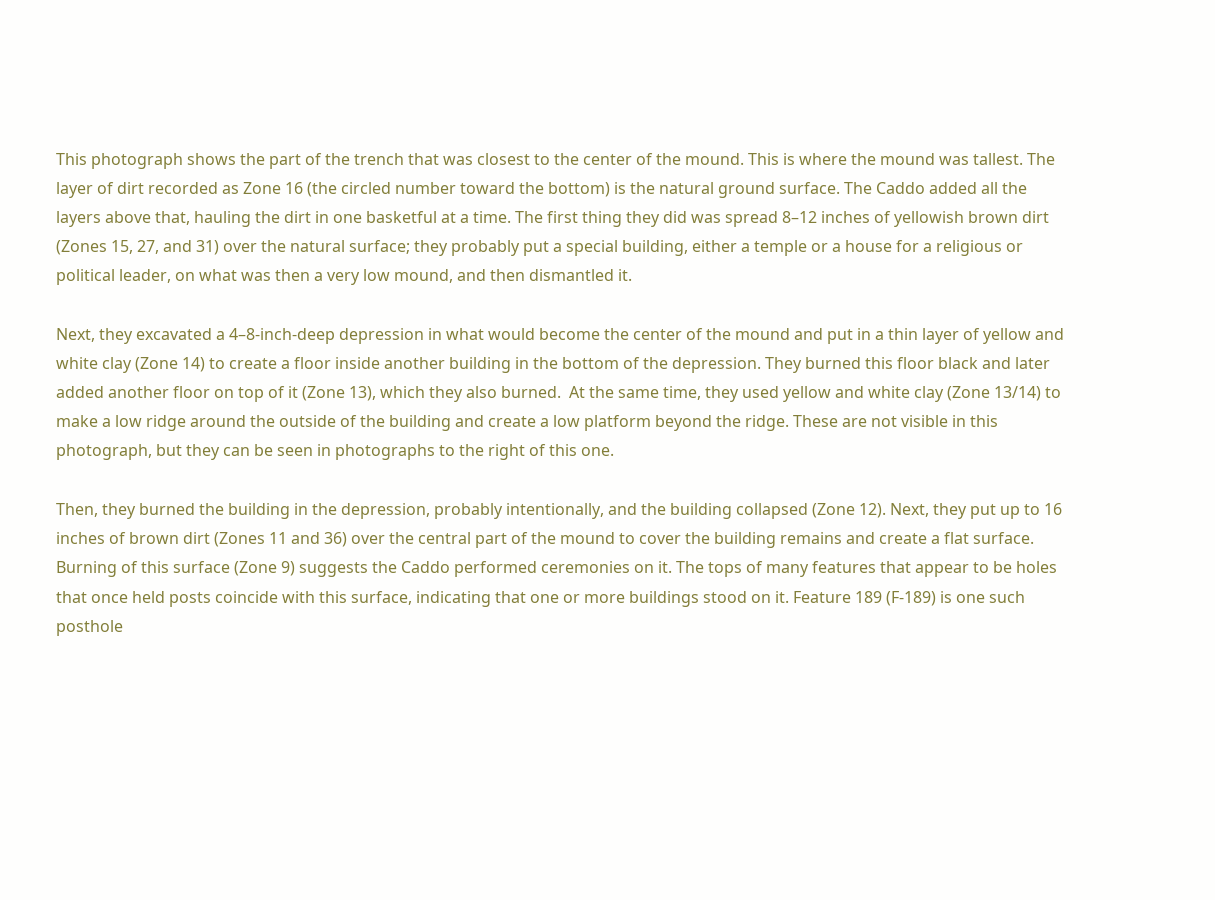This photograph shows the part of the trench that was closest to the center of the mound. This is where the mound was tallest. The layer of dirt recorded as Zone 16 (the circled number toward the bottom) is the natural ground surface. The Caddo added all the layers above that, hauling the dirt in one basketful at a time. The first thing they did was spread 8–12 inches of yellowish brown dirt (Zones 15, 27, and 31) over the natural surface; they probably put a special building, either a temple or a house for a religious or political leader, on what was then a very low mound, and then dismantled it.

Next, they excavated a 4–8-inch-deep depression in what would become the center of the mound and put in a thin layer of yellow and white clay (Zone 14) to create a floor inside another building in the bottom of the depression. They burned this floor black and later added another floor on top of it (Zone 13), which they also burned.  At the same time, they used yellow and white clay (Zone 13/14) to make a low ridge around the outside of the building and create a low platform beyond the ridge. These are not visible in this photograph, but they can be seen in photographs to the right of this one.

Then, they burned the building in the depression, probably intentionally, and the building collapsed (Zone 12). Next, they put up to 16 inches of brown dirt (Zones 11 and 36) over the central part of the mound to cover the building remains and create a flat surface. Burning of this surface (Zone 9) suggests the Caddo performed ceremonies on it. The tops of many features that appear to be holes that once held posts coincide with this surface, indicating that one or more buildings stood on it. Feature 189 (F-189) is one such posthole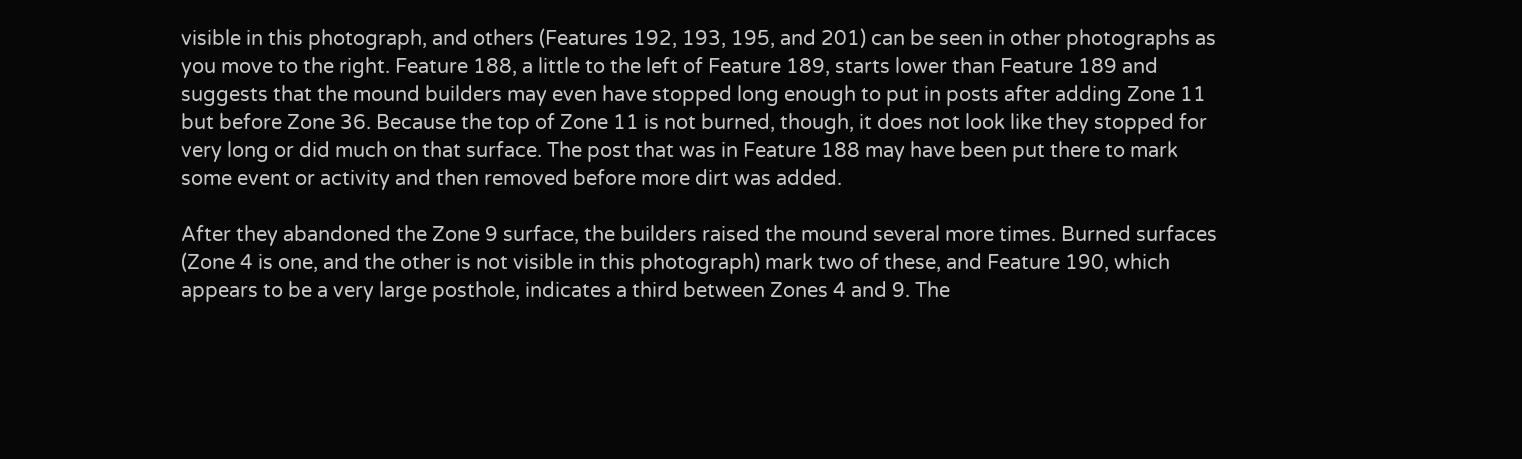visible in this photograph, and others (Features 192, 193, 195, and 201) can be seen in other photographs as you move to the right. Feature 188, a little to the left of Feature 189, starts lower than Feature 189 and suggests that the mound builders may even have stopped long enough to put in posts after adding Zone 11 but before Zone 36. Because the top of Zone 11 is not burned, though, it does not look like they stopped for very long or did much on that surface. The post that was in Feature 188 may have been put there to mark some event or activity and then removed before more dirt was added.

After they abandoned the Zone 9 surface, the builders raised the mound several more times. Burned surfaces (Zone 4 is one, and the other is not visible in this photograph) mark two of these, and Feature 190, which appears to be a very large posthole, indicates a third between Zones 4 and 9. The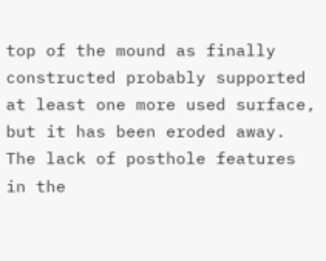top of the mound as finally constructed probably supported at least one more used surface, but it has been eroded away. The lack of posthole features in the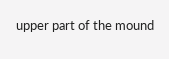upper part of the mound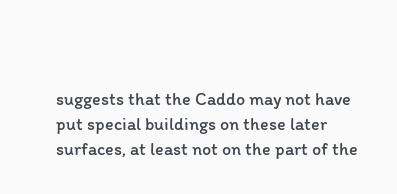suggests that the Caddo may not have put special buildings on these later surfaces, at least not on the part of the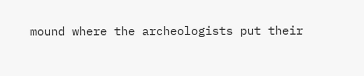mound where the archeologists put their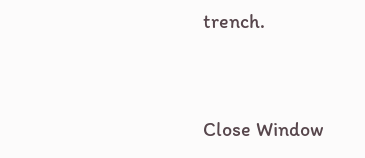trench.


Close Window